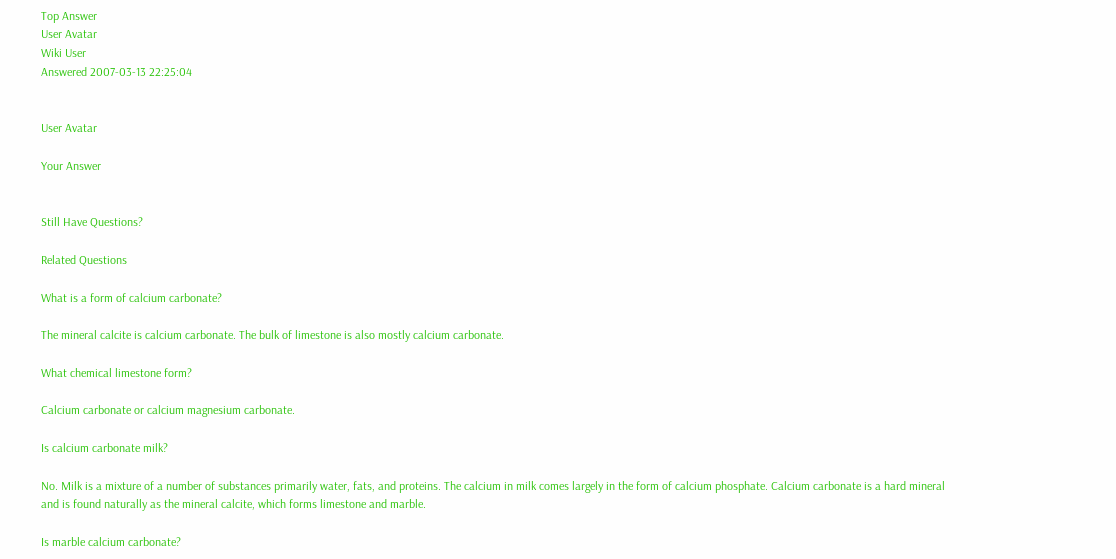Top Answer
User Avatar
Wiki User
Answered 2007-03-13 22:25:04


User Avatar

Your Answer


Still Have Questions?

Related Questions

What is a form of calcium carbonate?

The mineral calcite is calcium carbonate. The bulk of limestone is also mostly calcium carbonate.

What chemical limestone form?

Calcium carbonate or calcium magnesium carbonate.

Is calcium carbonate milk?

No. Milk is a mixture of a number of substances primarily water, fats, and proteins. The calcium in milk comes largely in the form of calcium phosphate. Calcium carbonate is a hard mineral and is found naturally as the mineral calcite, which forms limestone and marble.

Is marble calcium carbonate?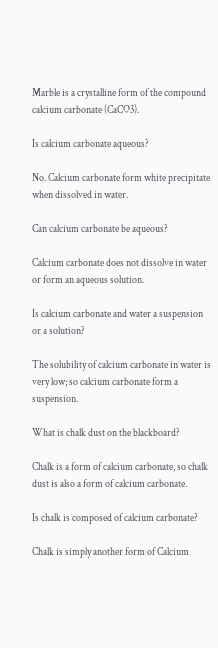Marble is a crystalline form of the compound calcium carbonate (CaCO3).

Is calcium carbonate aqueous?

No. Calcium carbonate form white precipitate when dissolved in water.

Can calcium carbonate be aqueous?

Calcium carbonate does not dissolve in water or form an aqueous solution.

Is calcium carbonate and water a suspension or a solution?

The solubility of calcium carbonate in water is very low; so calcium carbonate form a suspension.

What is chalk dust on the blackboard?

Chalk is a form of calcium carbonate, so chalk dust is also a form of calcium carbonate.

Is chalk is composed of calcium carbonate?

Chalk is simply another form of Calcium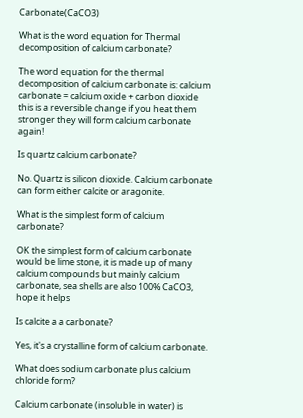Carbonate(CaCO3)

What is the word equation for Thermal decomposition of calcium carbonate?

The word equation for the thermal decomposition of calcium carbonate is: calcium carbonate = calcium oxide + carbon dioxide this is a reversible change if you heat them stronger they will form calcium carbonate again!

Is quartz calcium carbonate?

No. Quartz is silicon dioxide. Calcium carbonate can form either calcite or aragonite.

What is the simplest form of calcium carbonate?

OK the simplest form of calcium carbonate would be lime stone, it is made up of many calcium compounds but mainly calcium carbonate, sea shells are also 100% CaCO3, hope it helps

Is calcite a a carbonate?

Yes, it's a crystalline form of calcium carbonate.

What does sodium carbonate plus calcium chloride form?

Calcium carbonate (insoluble in water) is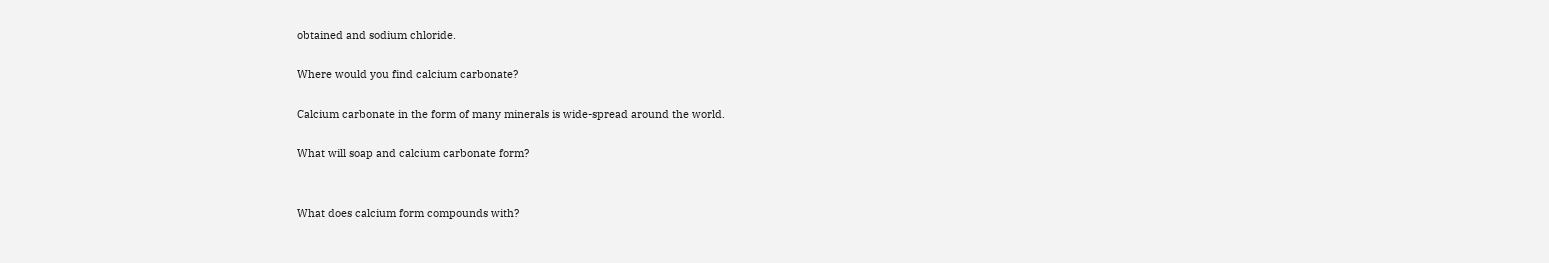obtained and sodium chloride.

Where would you find calcium carbonate?

Calcium carbonate in the form of many minerals is wide-spread around the world.

What will soap and calcium carbonate form?


What does calcium form compounds with?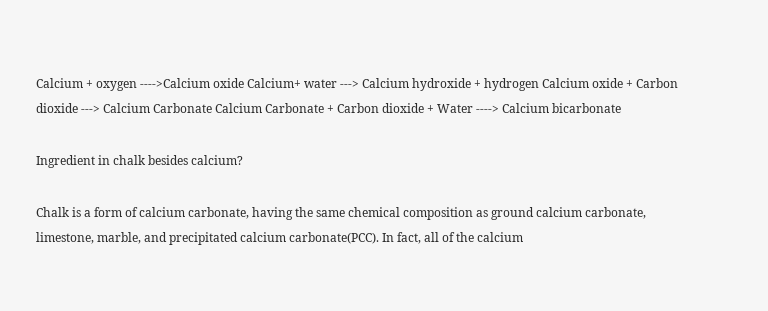Calcium + oxygen ---->Calcium oxide Calcium+ water ---> Calcium hydroxide + hydrogen Calcium oxide + Carbon dioxide ---> Calcium Carbonate Calcium Carbonate + Carbon dioxide + Water ----> Calcium bicarbonate

Ingredient in chalk besides calcium?

Chalk is a form of calcium carbonate, having the same chemical composition as ground calcium carbonate, limestone, marble, and precipitated calcium carbonate(PCC). In fact, all of the calcium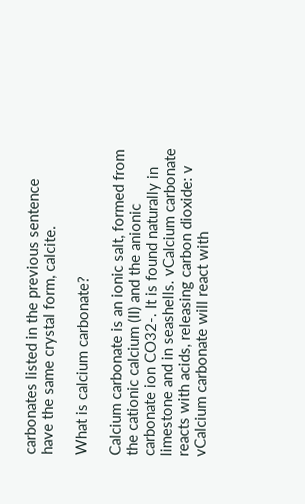carbonates listed in the previous sentence have the same crystal form, calcite.

What is calcium carbonate?

Calcium carbonate is an ionic salt, formed from the cationic calcium (II) and the anionic carbonate ion CO32-. It is found naturally in limestone and in seashells. vCalcium carbonate reacts with acids, releasing carbon dioxide: v vCalcium carbonate will react with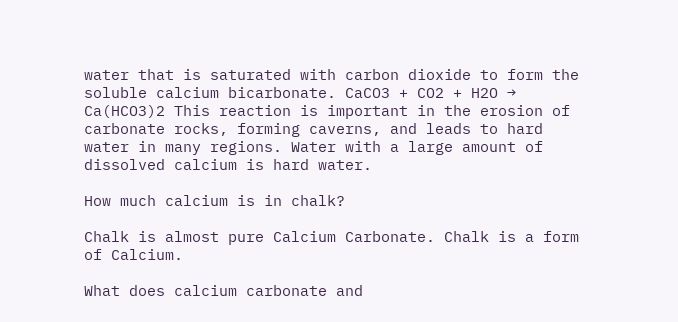water that is saturated with carbon dioxide to form the soluble calcium bicarbonate. CaCO3 + CO2 + H2O → Ca(HCO3)2 This reaction is important in the erosion of carbonate rocks, forming caverns, and leads to hard water in many regions. Water with a large amount of dissolved calcium is hard water.

How much calcium is in chalk?

Chalk is almost pure Calcium Carbonate. Chalk is a form of Calcium.

What does calcium carbonate and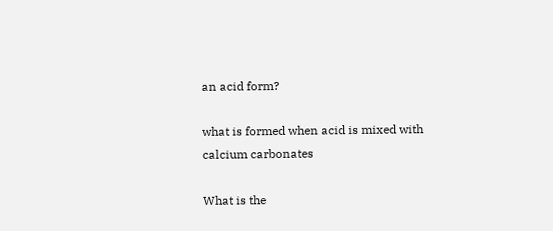an acid form?

what is formed when acid is mixed with calcium carbonates

What is the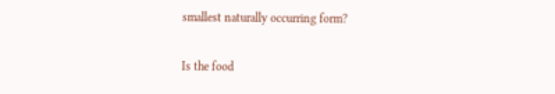smallest naturally occurring form?

Is the food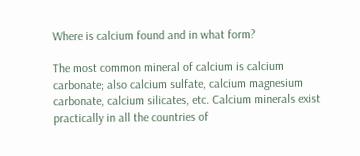Where is calcium found and in what form?

The most common mineral of calcium is calcium carbonate; also calcium sulfate, calcium magnesium carbonate, calcium silicates, etc. Calcium minerals exist practically in all the countries of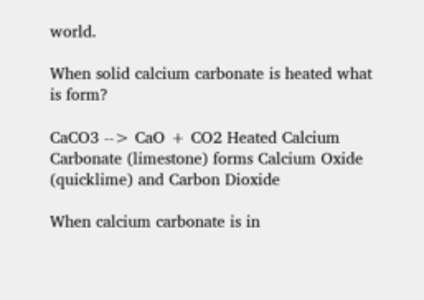world.

When solid calcium carbonate is heated what is form?

CaCO3 --> CaO + CO2 Heated Calcium Carbonate (limestone) forms Calcium Oxide (quicklime) and Carbon Dioxide

When calcium carbonate is in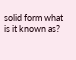solid form what is it known as?